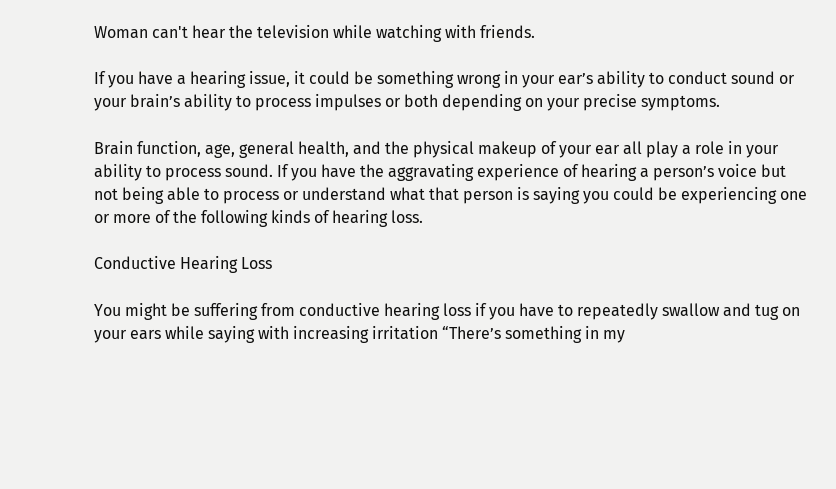Woman can't hear the television while watching with friends.

If you have a hearing issue, it could be something wrong in your ear’s ability to conduct sound or your brain’s ability to process impulses or both depending on your precise symptoms.

Brain function, age, general health, and the physical makeup of your ear all play a role in your ability to process sound. If you have the aggravating experience of hearing a person’s voice but not being able to process or understand what that person is saying you could be experiencing one or more of the following kinds of hearing loss.

Conductive Hearing Loss

You might be suffering from conductive hearing loss if you have to repeatedly swallow and tug on your ears while saying with increasing irritation “There’s something in my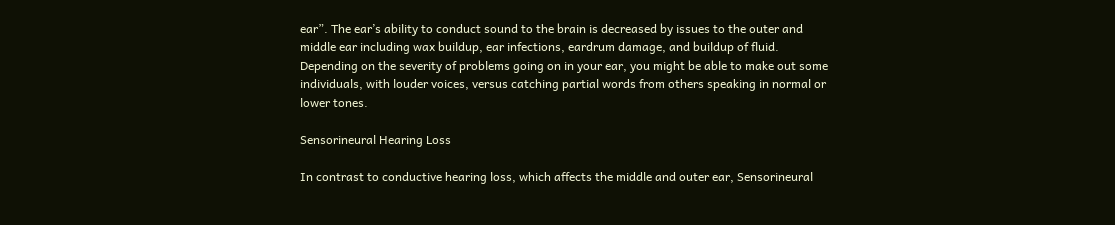ear”. The ear’s ability to conduct sound to the brain is decreased by issues to the outer and middle ear including wax buildup, ear infections, eardrum damage, and buildup of fluid. Depending on the severity of problems going on in your ear, you might be able to make out some individuals, with louder voices, versus catching partial words from others speaking in normal or lower tones.

Sensorineural Hearing Loss

In contrast to conductive hearing loss, which affects the middle and outer ear, Sensorineural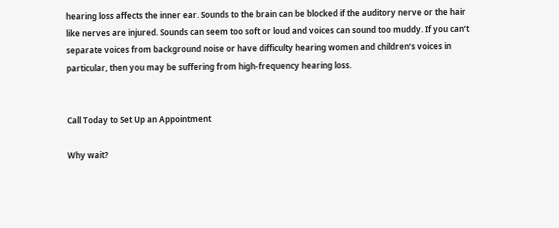hearing loss affects the inner ear. Sounds to the brain can be blocked if the auditory nerve or the hair like nerves are injured. Sounds can seem too soft or loud and voices can sound too muddy. If you can’t separate voices from background noise or have difficulty hearing women and children’s voices in particular, then you may be suffering from high-frequency hearing loss.


Call Today to Set Up an Appointment

Why wait?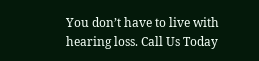You don’t have to live with hearing loss. Call Us Today